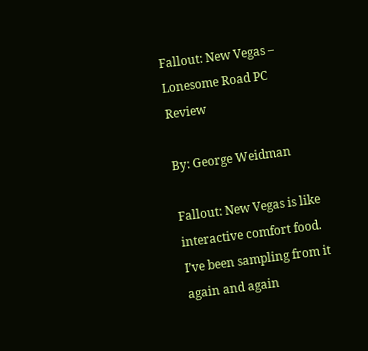Fallout: New Vegas – Lonesome Road PC Review

By: George Weidman

Fallout: New Vegas is like interactive comfort food. I’ve been sampling from it again and again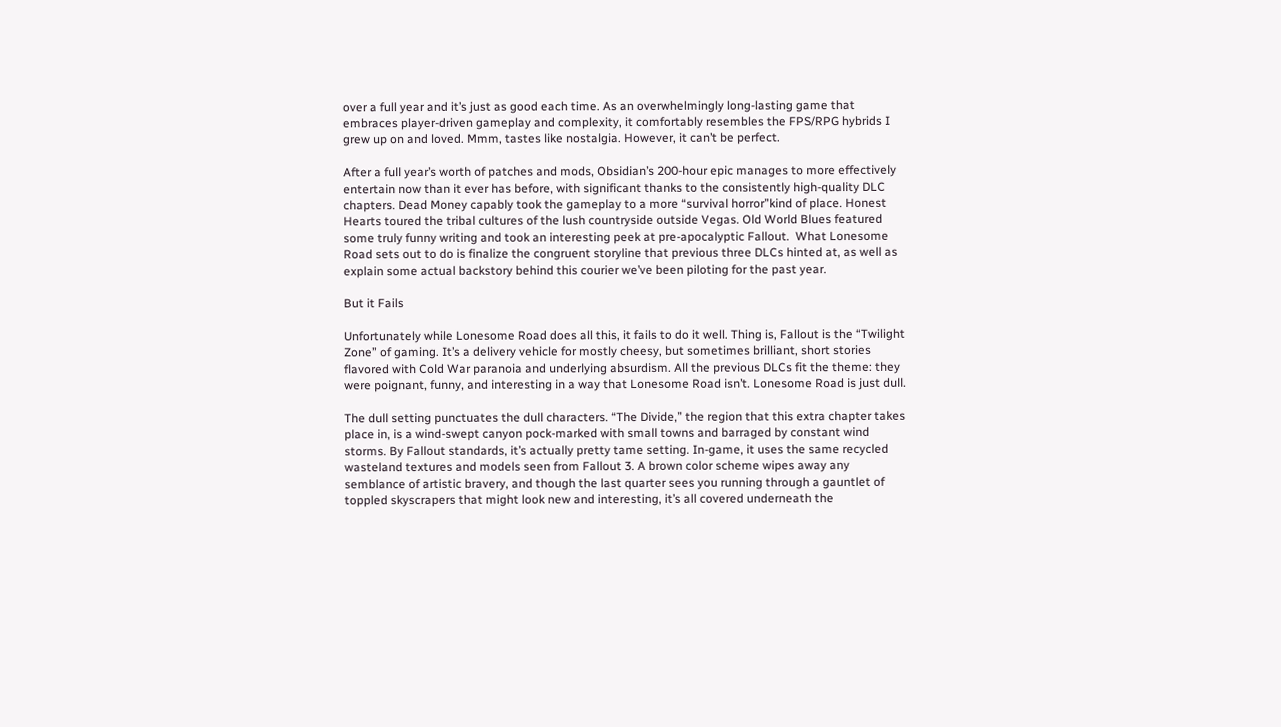over a full year and it’s just as good each time. As an overwhelmingly long-lasting game that embraces player-driven gameplay and complexity, it comfortably resembles the FPS/RPG hybrids I grew up on and loved. Mmm, tastes like nostalgia. However, it can’t be perfect.

After a full year’s worth of patches and mods, Obsidian’s 200-hour epic manages to more effectively entertain now than it ever has before, with significant thanks to the consistently high-quality DLC chapters. Dead Money capably took the gameplay to a more “survival horror”kind of place. Honest Hearts toured the tribal cultures of the lush countryside outside Vegas. Old World Blues featured some truly funny writing and took an interesting peek at pre-apocalyptic Fallout.  What Lonesome Road sets out to do is finalize the congruent storyline that previous three DLCs hinted at, as well as explain some actual backstory behind this courier we’ve been piloting for the past year.

But it Fails

Unfortunately while Lonesome Road does all this, it fails to do it well. Thing is, Fallout is the “Twilight Zone” of gaming. It’s a delivery vehicle for mostly cheesy, but sometimes brilliant, short stories flavored with Cold War paranoia and underlying absurdism. All the previous DLCs fit the theme: they were poignant, funny, and interesting in a way that Lonesome Road isn’t. Lonesome Road is just dull.

The dull setting punctuates the dull characters. “The Divide,” the region that this extra chapter takes place in, is a wind-swept canyon pock-marked with small towns and barraged by constant wind storms. By Fallout standards, it’s actually pretty tame setting. In-game, it uses the same recycled wasteland textures and models seen from Fallout 3. A brown color scheme wipes away any semblance of artistic bravery, and though the last quarter sees you running through a gauntlet of toppled skyscrapers that might look new and interesting, it’s all covered underneath the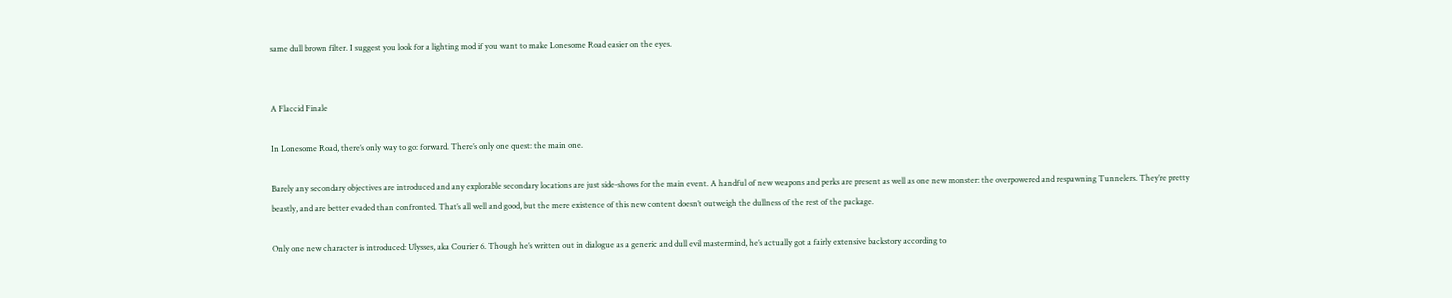same dull brown filter. I suggest you look for a lighting mod if you want to make Lonesome Road easier on the eyes.


A Flaccid Finale

In Lonesome Road, there’s only way to go: forward. There’s only one quest: the main one.

Barely any secondary objectives are introduced and any explorable secondary locations are just side-shows for the main event. A handful of new weapons and perks are present as well as one new monster: the overpowered and respawning Tunnelers. They’re pretty beastly, and are better evaded than confronted. That’s all well and good, but the mere existence of this new content doesn’t outweigh the dullness of the rest of the package.

Only one new character is introduced: Ulysses, aka Courier 6. Though he’s written out in dialogue as a generic and dull evil mastermind, he’s actually got a fairly extensive backstory according to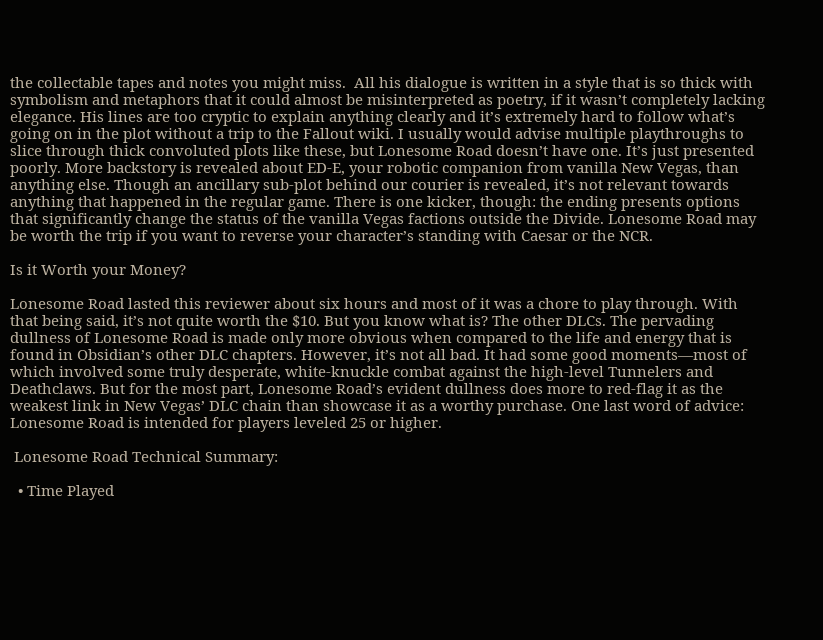the collectable tapes and notes you might miss.  All his dialogue is written in a style that is so thick with symbolism and metaphors that it could almost be misinterpreted as poetry, if it wasn’t completely lacking elegance. His lines are too cryptic to explain anything clearly and it’s extremely hard to follow what’s going on in the plot without a trip to the Fallout wiki. I usually would advise multiple playthroughs to slice through thick convoluted plots like these, but Lonesome Road doesn’t have one. It’s just presented poorly. More backstory is revealed about ED-E, your robotic companion from vanilla New Vegas, than anything else. Though an ancillary sub-plot behind our courier is revealed, it’s not relevant towards anything that happened in the regular game. There is one kicker, though: the ending presents options that significantly change the status of the vanilla Vegas factions outside the Divide. Lonesome Road may be worth the trip if you want to reverse your character’s standing with Caesar or the NCR.

Is it Worth your Money?

Lonesome Road lasted this reviewer about six hours and most of it was a chore to play through. With that being said, it’s not quite worth the $10. But you know what is? The other DLCs. The pervading dullness of Lonesome Road is made only more obvious when compared to the life and energy that is found in Obsidian’s other DLC chapters. However, it’s not all bad. It had some good moments—most of which involved some truly desperate, white-knuckle combat against the high-level Tunnelers and Deathclaws. But for the most part, Lonesome Road’s evident dullness does more to red-flag it as the weakest link in New Vegas’ DLC chain than showcase it as a worthy purchase. One last word of advice: Lonesome Road is intended for players leveled 25 or higher.

 Lonesome Road Technical Summary:

  • Time Played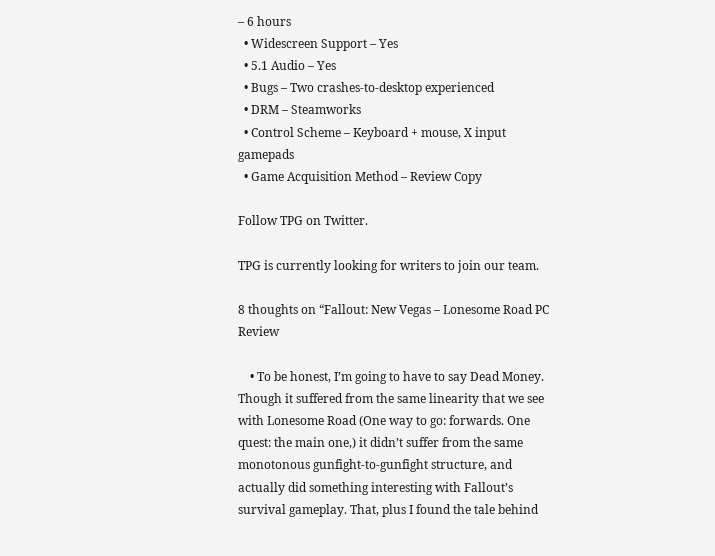– 6 hours
  • Widescreen Support – Yes
  • 5.1 Audio – Yes
  • Bugs – Two crashes-to-desktop experienced
  • DRM – Steamworks
  • Control Scheme – Keyboard + mouse, X input gamepads
  • Game Acquisition Method – Review Copy

Follow TPG on Twitter.

TPG is currently looking for writers to join our team.

8 thoughts on “Fallout: New Vegas – Lonesome Road PC Review

    • To be honest, I’m going to have to say Dead Money. Though it suffered from the same linearity that we see with Lonesome Road (One way to go: forwards. One quest: the main one,) it didn’t suffer from the same monotonous gunfight-to-gunfight structure, and actually did something interesting with Fallout’s survival gameplay. That, plus I found the tale behind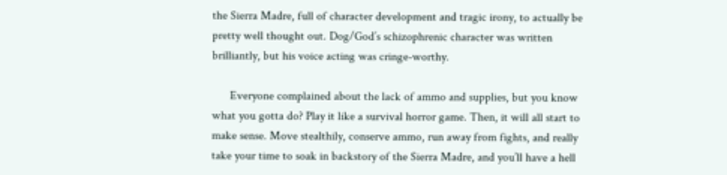the Sierra Madre, full of character development and tragic irony, to actually be pretty well thought out. Dog/God’s schizophrenic character was written brilliantly, but his voice acting was cringe-worthy.

      Everyone complained about the lack of ammo and supplies, but you know what you gotta do? Play it like a survival horror game. Then, it will all start to make sense. Move stealthily, conserve ammo, run away from fights, and really take your time to soak in backstory of the Sierra Madre, and you’ll have a hell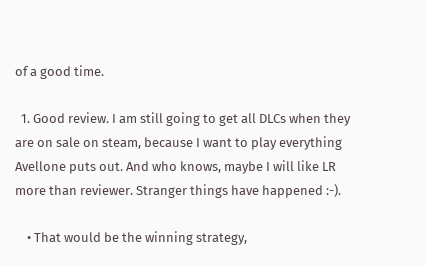of a good time.

  1. Good review. I am still going to get all DLCs when they are on sale on steam, because I want to play everything Avellone puts out. And who knows, maybe I will like LR more than reviewer. Stranger things have happened :-).

    • That would be the winning strategy,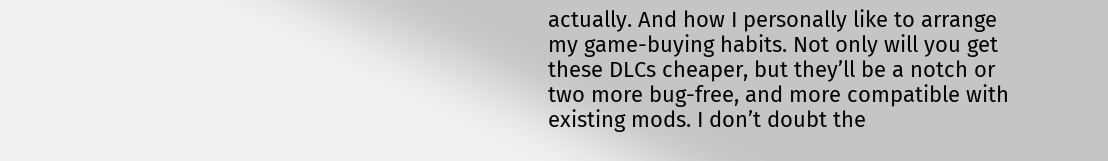actually. And how I personally like to arrange my game-buying habits. Not only will you get these DLCs cheaper, but they’ll be a notch or two more bug-free, and more compatible with existing mods. I don’t doubt the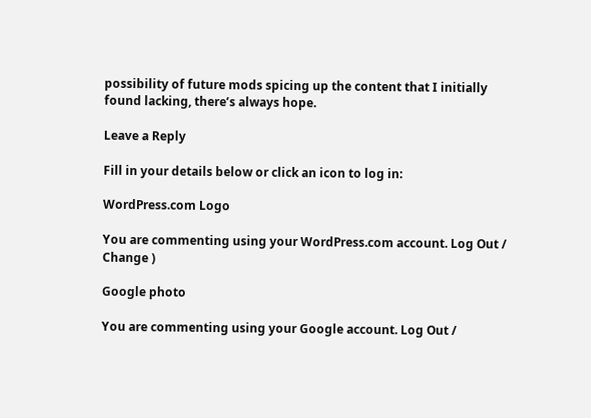possibility of future mods spicing up the content that I initially found lacking, there’s always hope.

Leave a Reply

Fill in your details below or click an icon to log in:

WordPress.com Logo

You are commenting using your WordPress.com account. Log Out /  Change )

Google photo

You are commenting using your Google account. Log Out /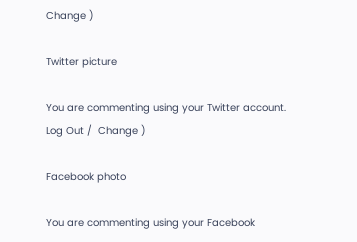Change )

Twitter picture

You are commenting using your Twitter account. Log Out /  Change )

Facebook photo

You are commenting using your Facebook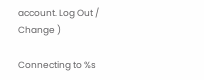account. Log Out /  Change )

Connecting to %s